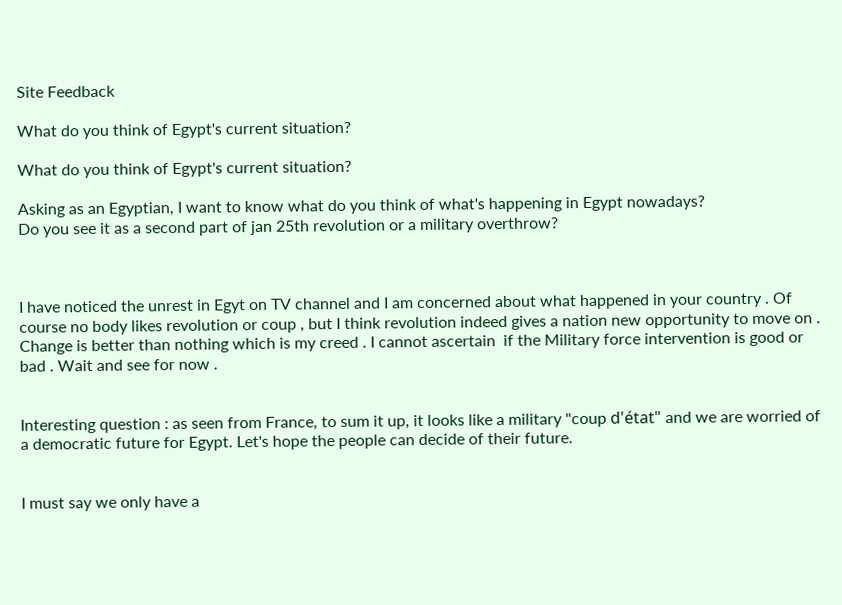Site Feedback

What do you think of Egypt's current situation?

What do you think of Egypt's current situation?

Asking as an Egyptian, I want to know what do you think of what's happening in Egypt nowadays?
Do you see it as a second part of jan 25th revolution or a military overthrow?



I have noticed the unrest in Egyt on TV channel and I am concerned about what happened in your country . Of course no body likes revolution or coup , but I think revolution indeed gives a nation new opportunity to move on . Change is better than nothing which is my creed . I cannot ascertain  if the Military force intervention is good or bad . Wait and see for now .


Interesting question : as seen from France, to sum it up, it looks like a military "coup d'état" and we are worried of a democratic future for Egypt. Let's hope the people can decide of their future.


I must say we only have a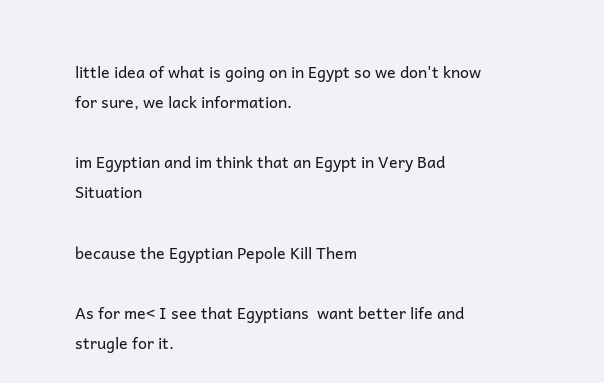little idea of what is going on in Egypt so we don't know for sure, we lack information.

im Egyptian and im think that an Egypt in Very Bad Situation

because the Egyptian Pepole Kill Them

As for me< I see that Egyptians  want better life and strugle for it.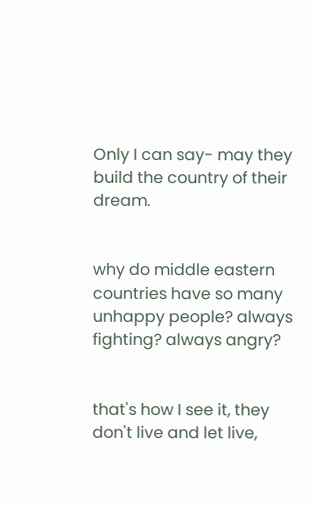Only I can say- may they build the country of their dream.


why do middle eastern countries have so many unhappy people? always fighting? always angry?


that's how I see it, they don't live and let live,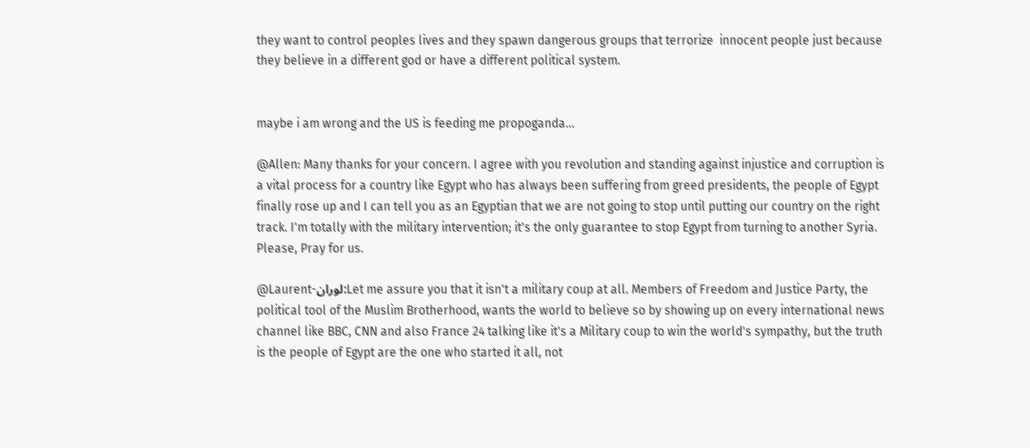they want to control peoples lives and they spawn dangerous groups that terrorize  innocent people just because they believe in a different god or have a different political system.


maybe i am wrong and the US is feeding me propoganda...

@Allen: Many thanks for your concern. I agree with you revolution and standing against injustice and corruption is a vital process for a country like Egypt who has always been suffering from greed presidents, the people of Egypt finally rose up and I can tell you as an Egyptian that we are not going to stop until putting our country on the right track. I'm totally with the military intervention; it's the only guarantee to stop Egypt from turning to another Syria. Please, Pray for us.

@Laurent-لوران:Let me assure you that it isn't a military coup at all. Members of Freedom and Justice Party, the political tool of the Muslim Brotherhood, wants the world to believe so by showing up on every international news channel like BBC, CNN and also France 24 talking like it's a Military coup to win the world's sympathy, but the truth is the people of Egypt are the one who started it all, not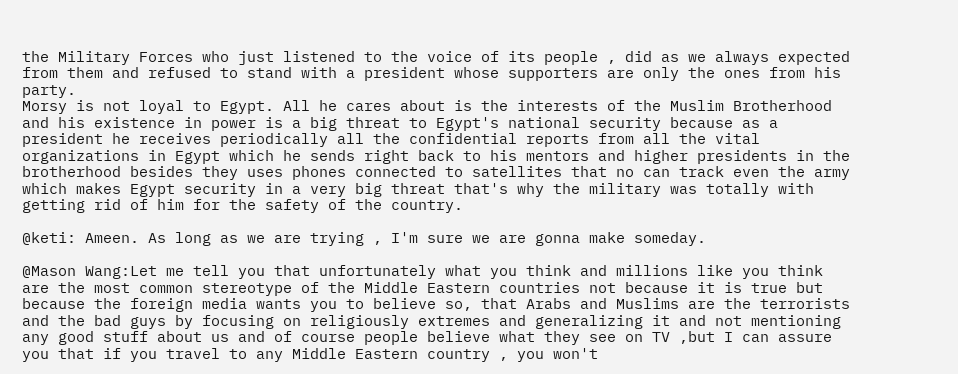the Military Forces who just listened to the voice of its people , did as we always expected from them and refused to stand with a president whose supporters are only the ones from his party.
Morsy is not loyal to Egypt. All he cares about is the interests of the Muslim Brotherhood and his existence in power is a big threat to Egypt's national security because as a president he receives periodically all the confidential reports from all the vital organizations in Egypt which he sends right back to his mentors and higher presidents in the brotherhood besides they uses phones connected to satellites that no can track even the army which makes Egypt security in a very big threat that's why the military was totally with getting rid of him for the safety of the country.

@keti: Ameen. As long as we are trying , I'm sure we are gonna make someday.

@Mason Wang:Let me tell you that unfortunately what you think and millions like you think are the most common stereotype of the Middle Eastern countries not because it is true but because the foreign media wants you to believe so, that Arabs and Muslims are the terrorists and the bad guys by focusing on religiously extremes and generalizing it and not mentioning any good stuff about us and of course people believe what they see on TV ,but I can assure you that if you travel to any Middle Eastern country , you won't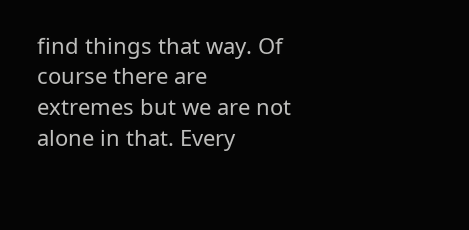find things that way. Of course there are extremes but we are not alone in that. Every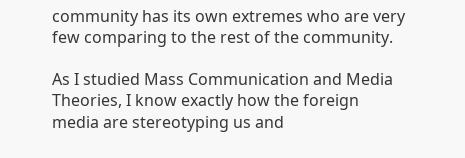community has its own extremes who are very few comparing to the rest of the community.

As I studied Mass Communication and Media Theories, I know exactly how the foreign media are stereotyping us and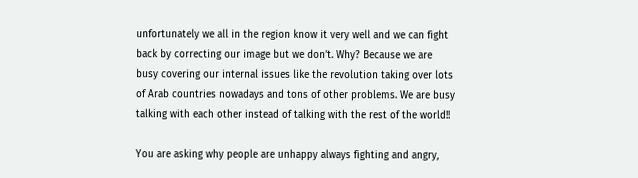unfortunately we all in the region know it very well and we can fight back by correcting our image but we don't. Why? Because we are busy covering our internal issues like the revolution taking over lots of Arab countries nowadays and tons of other problems. We are busy talking with each other instead of talking with the rest of the world!!

You are asking why people are unhappy always fighting and angry,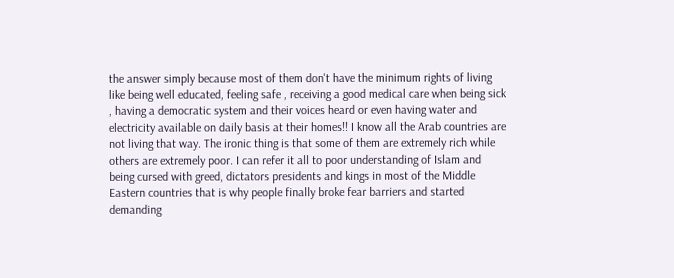the answer simply because most of them don't have the minimum rights of living like being well educated, feeling safe , receiving a good medical care when being sick , having a democratic system and their voices heard or even having water and electricity available on daily basis at their homes!! I know all the Arab countries are not living that way. The ironic thing is that some of them are extremely rich while others are extremely poor. I can refer it all to poor understanding of Islam and being cursed with greed, dictators presidents and kings in most of the Middle Eastern countries that is why people finally broke fear barriers and started demanding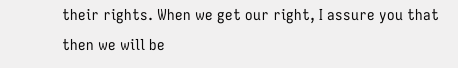their rights. When we get our right, I assure you that then we will be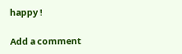happy !

Add a comment